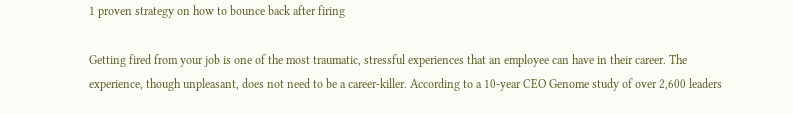1 proven strategy on how to bounce back after firing

Getting fired from your job is one of the most traumatic, stressful experiences that an employee can have in their career. The experience, though unpleasant, does not need to be a career-killer. According to a 10-year CEO Genome study of over 2,600 leaders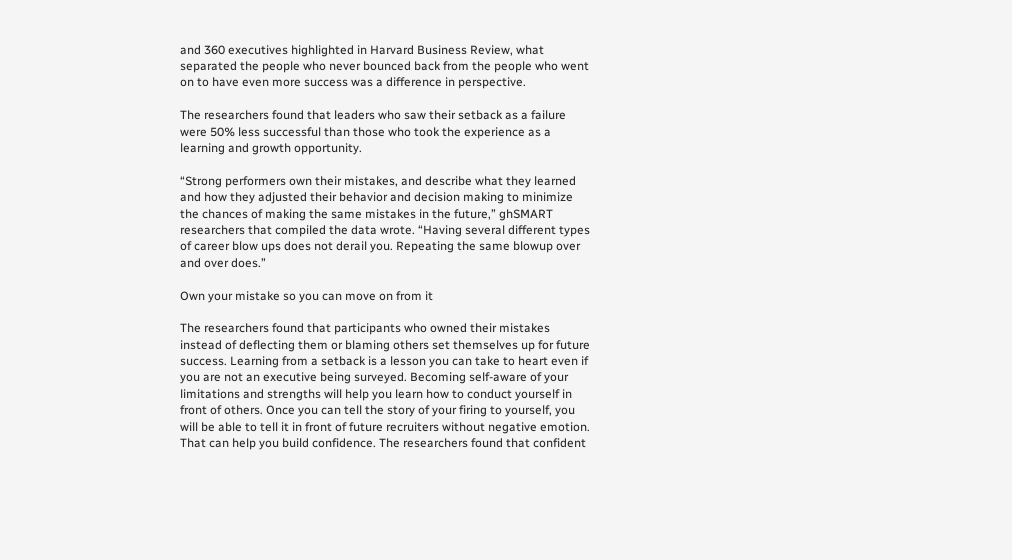and 360 executives highlighted in Harvard Business Review, what separated the people who never bounced back from the people who went on to have even more success was a difference in perspective.

The researchers found that leaders who saw their setback as a failure were 50% less successful than those who took the experience as a learning and growth opportunity.

“Strong performers own their mistakes, and describe what they learned and how they adjusted their behavior and decision making to minimize the chances of making the same mistakes in the future,” ghSMART researchers that compiled the data wrote. “Having several different types of career blow ups does not derail you. Repeating the same blowup over and over does.”

Own your mistake so you can move on from it

The researchers found that participants who owned their mistakes instead of deflecting them or blaming others set themselves up for future success. Learning from a setback is a lesson you can take to heart even if you are not an executive being surveyed. Becoming self-aware of your limitations and strengths will help you learn how to conduct yourself in front of others. Once you can tell the story of your firing to yourself, you will be able to tell it in front of future recruiters without negative emotion. That can help you build confidence. The researchers found that confident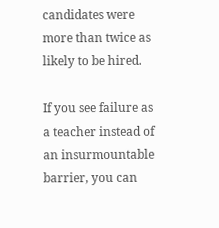candidates were more than twice as likely to be hired.

If you see failure as a teacher instead of an insurmountable barrier, you can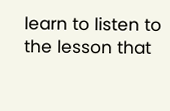learn to listen to the lesson that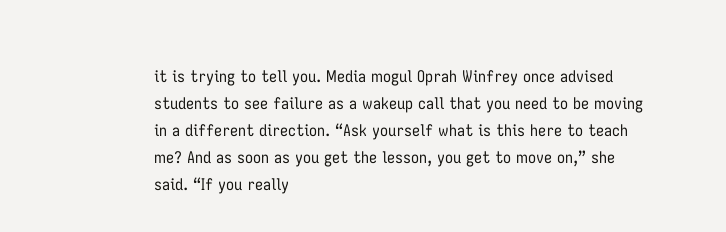it is trying to tell you. Media mogul Oprah Winfrey once advised students to see failure as a wakeup call that you need to be moving in a different direction. “Ask yourself what is this here to teach me? And as soon as you get the lesson, you get to move on,” she said. “If you really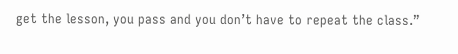get the lesson, you pass and you don’t have to repeat the class.”